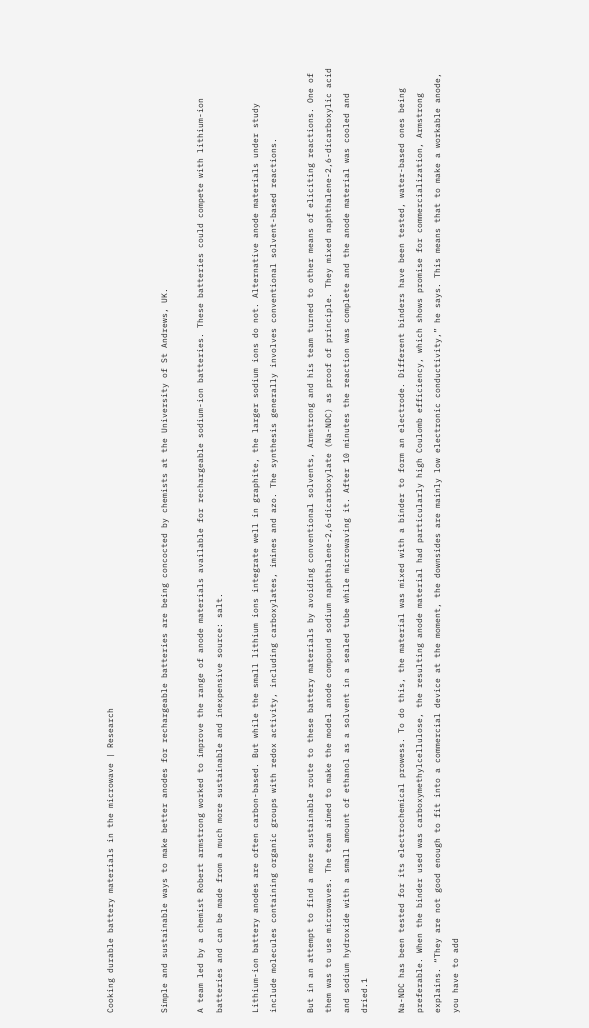Cooking durable battery materials in the microwave | Research


Simple and sustainable ways to make better anodes for rechargeable batteries are being concocted by chemists at the University of St Andrews, UK.

A team led by a chemist Robert armstrong worked to improve the range of anode materials available for rechargeable sodium-ion batteries. These batteries could compete with lithium-ion batteries and can be made from a much more sustainable and inexpensive source: salt.

Lithium-ion battery anodes are often carbon-based. But while the small lithium ions integrate well in graphite, the larger sodium ions do not. Alternative anode materials under study include molecules containing organic groups with redox activity, including carboxylates, imines and azo. The synthesis generally involves conventional solvent-based reactions.

But in an attempt to find a more sustainable route to these battery materials by avoiding conventional solvents, Armstrong and his team turned to other means of eliciting reactions. One of them was to use microwaves. The team aimed to make the model anode compound sodium naphthalene-2,6-dicarboxylate (Na-NDC) as proof of principle. They mixed naphthalene-2,6-dicarboxylic acid and sodium hydroxide with a small amount of ethanol as a solvent in a sealed tube while microwaving it. After 10 minutes the reaction was complete and the anode material was cooled and dried.1

Na-NDC has been tested for its electrochemical prowess. To do this, the material was mixed with a binder to form an electrode. Different binders have been tested, water-based ones being preferable. When the binder used was carboxymethylcellulose, the resulting anode material had particularly high Coulomb efficiency, which shows promise for commercialization, Armstrong explains. “They are not good enough to fit into a commercial device at the moment, the downsides are mainly low electronic conductivity,” he says. This means that to make a workable anode, you have to add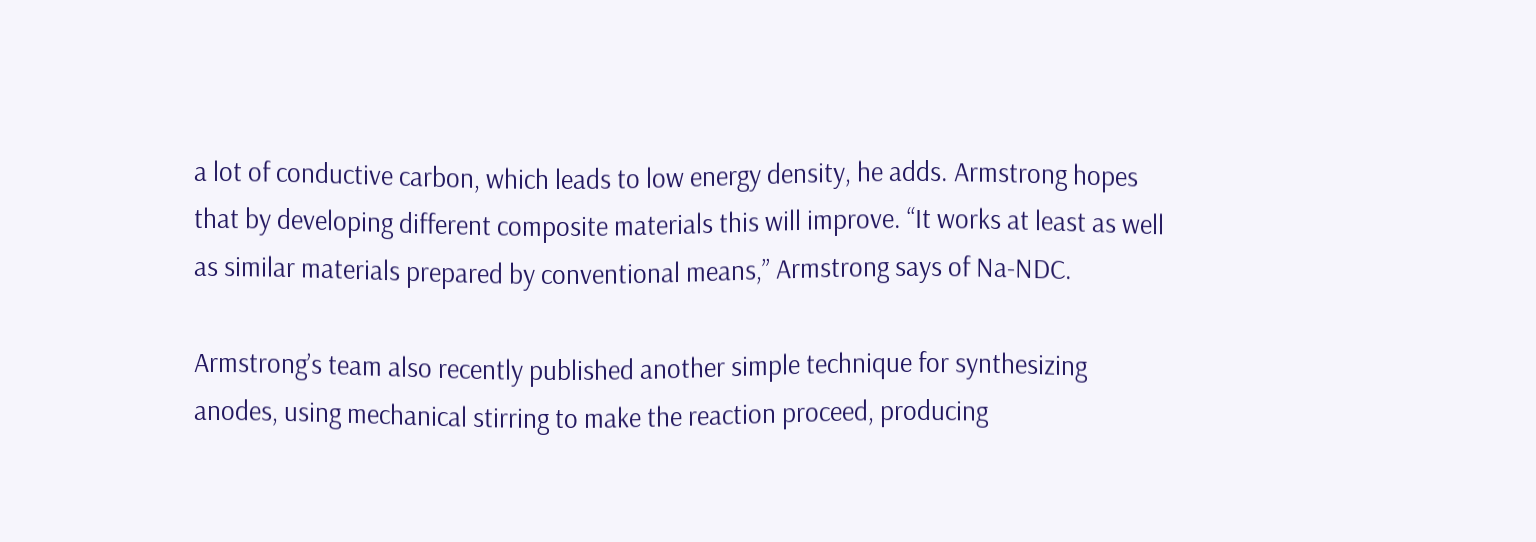a lot of conductive carbon, which leads to low energy density, he adds. Armstrong hopes that by developing different composite materials this will improve. “It works at least as well as similar materials prepared by conventional means,” Armstrong says of Na-NDC.

Armstrong’s team also recently published another simple technique for synthesizing anodes, using mechanical stirring to make the reaction proceed, producing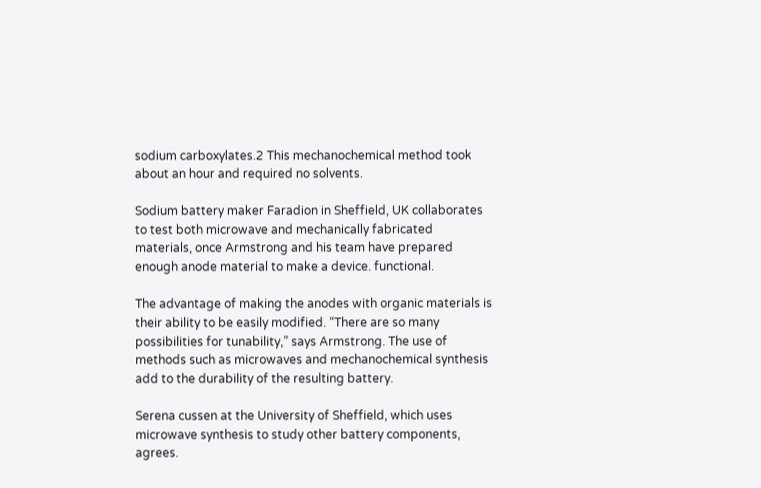sodium carboxylates.2 This mechanochemical method took about an hour and required no solvents.

Sodium battery maker Faradion in Sheffield, UK collaborates to test both microwave and mechanically fabricated materials, once Armstrong and his team have prepared enough anode material to make a device. functional.

The advantage of making the anodes with organic materials is their ability to be easily modified. “There are so many possibilities for tunability,” says Armstrong. The use of methods such as microwaves and mechanochemical synthesis add to the durability of the resulting battery.

Serena cussen at the University of Sheffield, which uses microwave synthesis to study other battery components, agrees.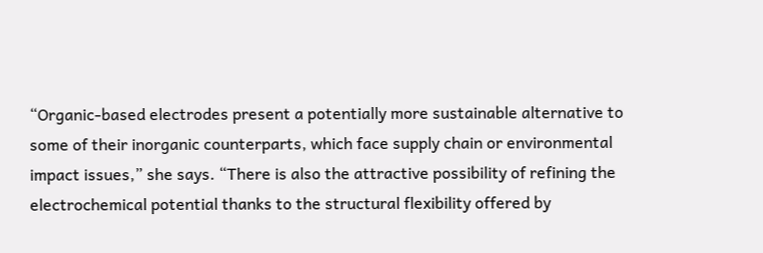“Organic-based electrodes present a potentially more sustainable alternative to some of their inorganic counterparts, which face supply chain or environmental impact issues,” she says. “There is also the attractive possibility of refining the electrochemical potential thanks to the structural flexibility offered by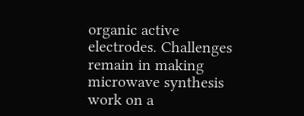organic active electrodes. Challenges remain in making microwave synthesis work on a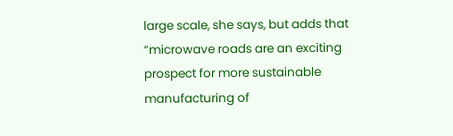large scale, she says, but adds that “microwave roads are an exciting prospect for more sustainable manufacturing of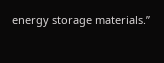energy storage materials.”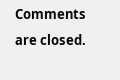Comments are closed.